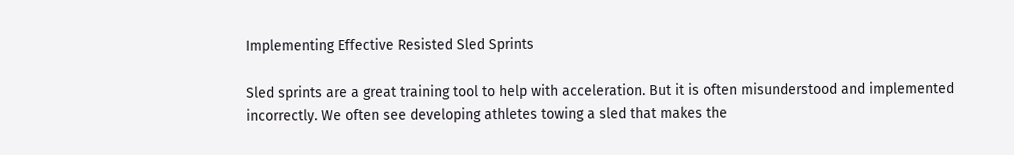Implementing Effective Resisted Sled Sprints

Sled sprints are a great training tool to help with acceleration. But it is often misunderstood and implemented incorrectly. We often see developing athletes towing a sled that makes the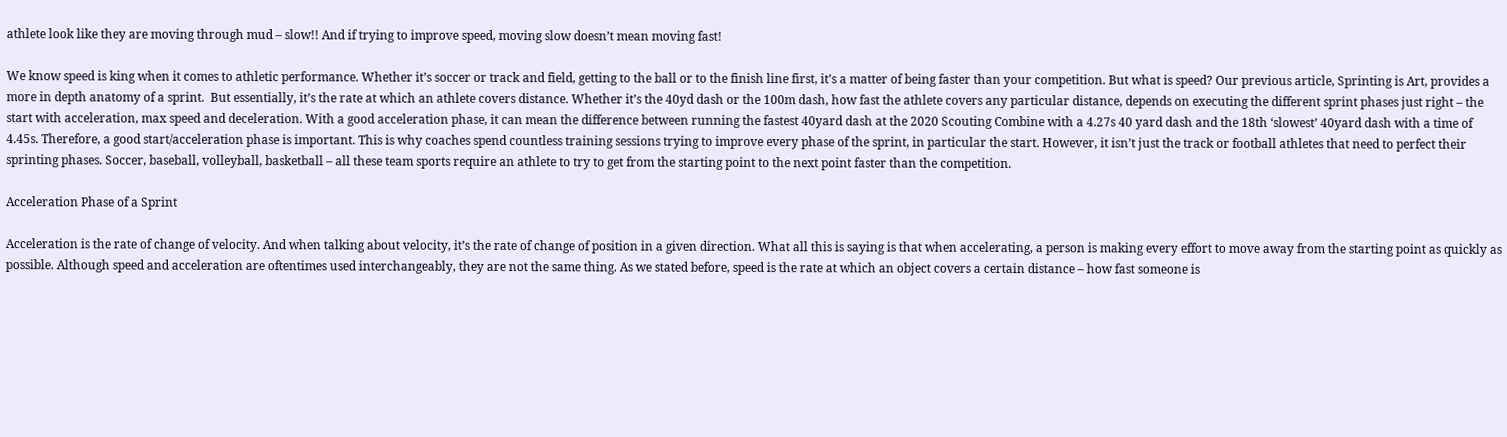athlete look like they are moving through mud – slow!! And if trying to improve speed, moving slow doesn’t mean moving fast!

We know speed is king when it comes to athletic performance. Whether it’s soccer or track and field, getting to the ball or to the finish line first, it’s a matter of being faster than your competition. But what is speed? Our previous article, Sprinting is Art, provides a more in depth anatomy of a sprint.  But essentially, it’s the rate at which an athlete covers distance. Whether it’s the 40yd dash or the 100m dash, how fast the athlete covers any particular distance, depends on executing the different sprint phases just right – the start with acceleration, max speed and deceleration. With a good acceleration phase, it can mean the difference between running the fastest 40yard dash at the 2020 Scouting Combine with a 4.27s 40 yard dash and the 18th ‘slowest’ 40yard dash with a time of 4.45s. Therefore, a good start/acceleration phase is important. This is why coaches spend countless training sessions trying to improve every phase of the sprint, in particular the start. However, it isn’t just the track or football athletes that need to perfect their sprinting phases. Soccer, baseball, volleyball, basketball – all these team sports require an athlete to try to get from the starting point to the next point faster than the competition.

Acceleration Phase of a Sprint

Acceleration is the rate of change of velocity. And when talking about velocity, it’s the rate of change of position in a given direction. What all this is saying is that when accelerating, a person is making every effort to move away from the starting point as quickly as possible. Although speed and acceleration are oftentimes used interchangeably, they are not the same thing. As we stated before, speed is the rate at which an object covers a certain distance – how fast someone is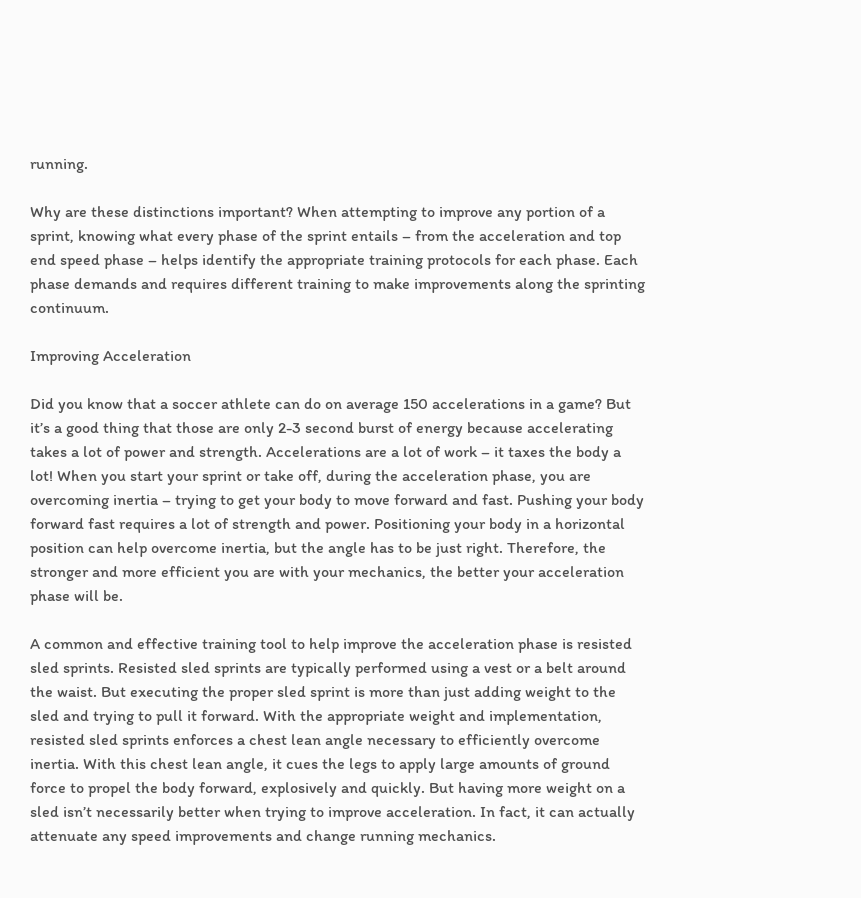running.

Why are these distinctions important? When attempting to improve any portion of a sprint, knowing what every phase of the sprint entails – from the acceleration and top end speed phase – helps identify the appropriate training protocols for each phase. Each phase demands and requires different training to make improvements along the sprinting continuum.

Improving Acceleration

Did you know that a soccer athlete can do on average 150 accelerations in a game? But it’s a good thing that those are only 2-3 second burst of energy because accelerating takes a lot of power and strength. Accelerations are a lot of work – it taxes the body a lot! When you start your sprint or take off, during the acceleration phase, you are overcoming inertia – trying to get your body to move forward and fast. Pushing your body forward fast requires a lot of strength and power. Positioning your body in a horizontal position can help overcome inertia, but the angle has to be just right. Therefore, the stronger and more efficient you are with your mechanics, the better your acceleration phase will be.

A common and effective training tool to help improve the acceleration phase is resisted sled sprints. Resisted sled sprints are typically performed using a vest or a belt around the waist. But executing the proper sled sprint is more than just adding weight to the sled and trying to pull it forward. With the appropriate weight and implementation, resisted sled sprints enforces a chest lean angle necessary to efficiently overcome inertia. With this chest lean angle, it cues the legs to apply large amounts of ground force to propel the body forward, explosively and quickly. But having more weight on a sled isn’t necessarily better when trying to improve acceleration. In fact, it can actually attenuate any speed improvements and change running mechanics.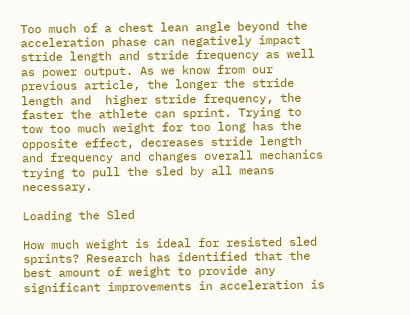Too much of a chest lean angle beyond the acceleration phase can negatively impact stride length and stride frequency as well as power output. As we know from our previous article, the longer the stride length and  higher stride frequency, the faster the athlete can sprint. Trying to tow too much weight for too long has the opposite effect, decreases stride length and frequency and changes overall mechanics trying to pull the sled by all means necessary.

Loading the Sled

How much weight is ideal for resisted sled sprints? Research has identified that the best amount of weight to provide any significant improvements in acceleration is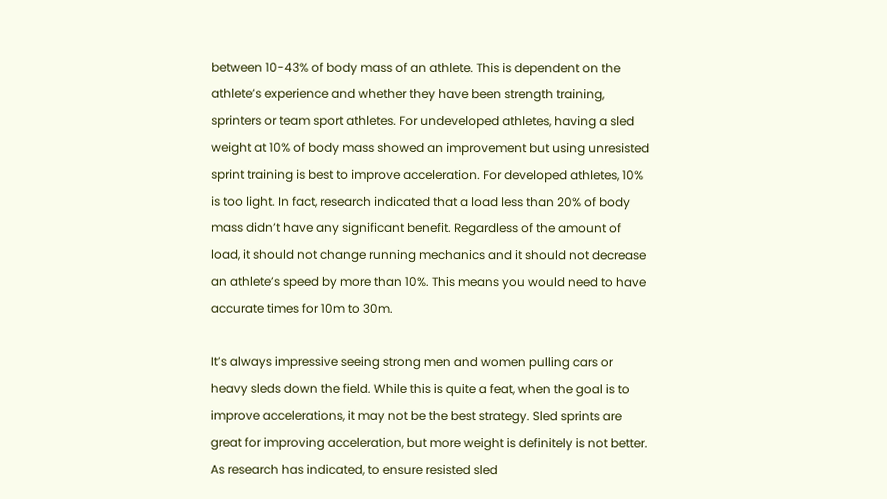between 10-43% of body mass of an athlete. This is dependent on the athlete’s experience and whether they have been strength training, sprinters or team sport athletes. For undeveloped athletes, having a sled weight at 10% of body mass showed an improvement but using unresisted sprint training is best to improve acceleration. For developed athletes, 10% is too light. In fact, research indicated that a load less than 20% of body mass didn’t have any significant benefit. Regardless of the amount of load, it should not change running mechanics and it should not decrease an athlete’s speed by more than 10%. This means you would need to have accurate times for 10m to 30m.

It’s always impressive seeing strong men and women pulling cars or heavy sleds down the field. While this is quite a feat, when the goal is to improve accelerations, it may not be the best strategy. Sled sprints are great for improving acceleration, but more weight is definitely is not better. As research has indicated, to ensure resisted sled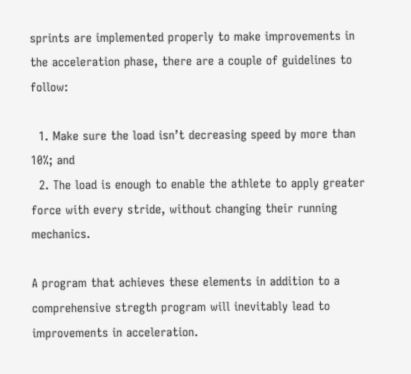sprints are implemented properly to make improvements in the acceleration phase, there are a couple of guidelines to follow:

  1. Make sure the load isn’t decreasing speed by more than 10%; and
  2. The load is enough to enable the athlete to apply greater force with every stride, without changing their running mechanics.

A program that achieves these elements in addition to a comprehensive stregth program will inevitably lead to improvements in acceleration.